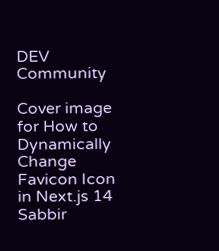DEV Community

Cover image for How to Dynamically Change Favicon Icon in Next.js 14
Sabbir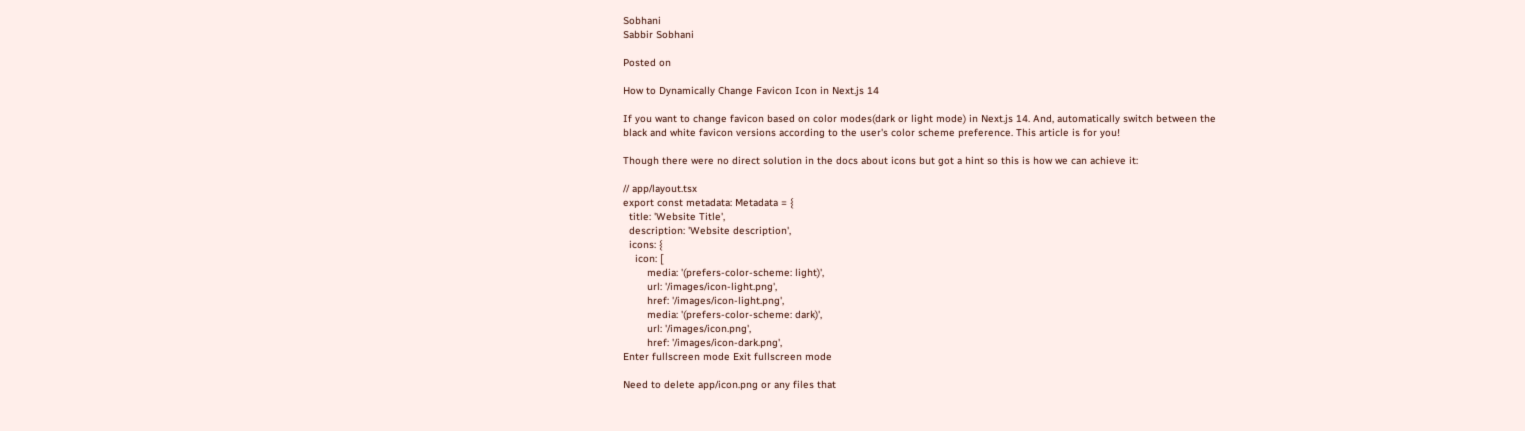Sobhani
Sabbir Sobhani

Posted on

How to Dynamically Change Favicon Icon in Next.js 14

If you want to change favicon based on color modes(dark or light mode) in Next.js 14. And, automatically switch between the black and white favicon versions according to the user's color scheme preference. This article is for you!

Though there were no direct solution in the docs about icons but got a hint so this is how we can achieve it:

// app/layout.tsx
export const metadata: Metadata = {
  title: 'Website Title',
  description: 'Website description',
  icons: {
    icon: [
        media: '(prefers-color-scheme: light)',
        url: '/images/icon-light.png',
        href: '/images/icon-light.png',
        media: '(prefers-color-scheme: dark)',
        url: '/images/icon.png',
        href: '/images/icon-dark.png',
Enter fullscreen mode Exit fullscreen mode

Need to delete app/icon.png or any files that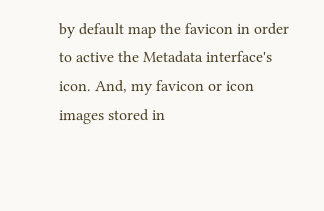by default map the favicon in order to active the Metadata interface's icon. And, my favicon or icon images stored in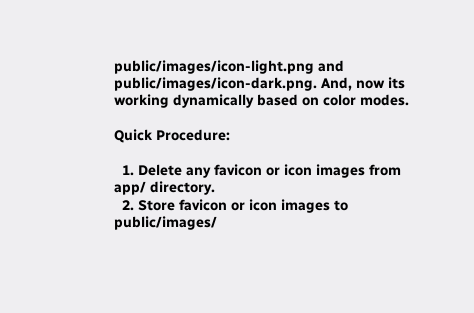public/images/icon-light.png and public/images/icon-dark.png. And, now its working dynamically based on color modes.

Quick Procedure:

  1. Delete any favicon or icon images from app/ directory.
  2. Store favicon or icon images to public/images/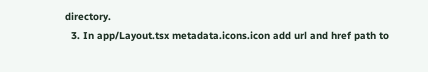directory.
  3. In app/Layout.tsx metadata.icons.icon add url and href path to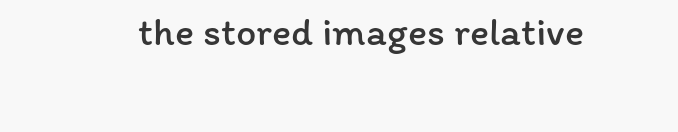the stored images relative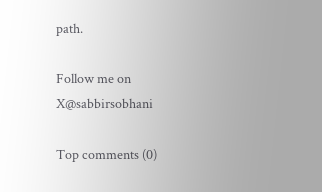path.

Follow me on X@sabbirsobhani

Top comments (0)